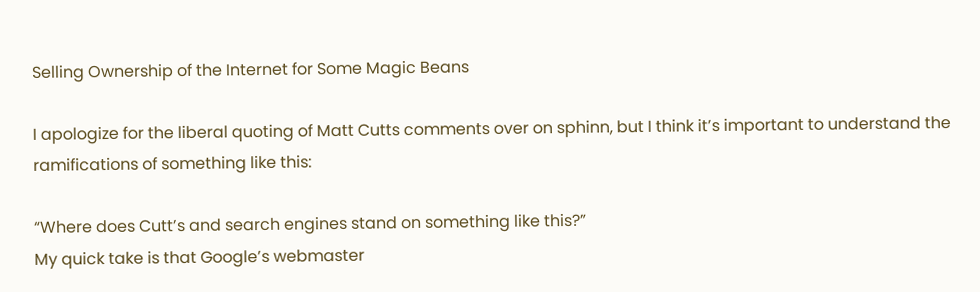Selling Ownership of the Internet for Some Magic Beans

I apologize for the liberal quoting of Matt Cutts comments over on sphinn, but I think it’s important to understand the ramifications of something like this:

“Where does Cutt’s and search engines stand on something like this?”
My quick take is that Google’s webmaster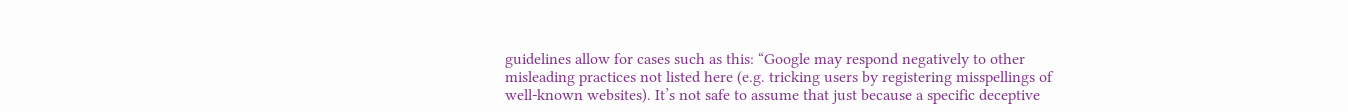guidelines allow for cases such as this: “Google may respond negatively to other misleading practices not listed here (e.g. tricking users by registering misspellings of well-known websites). It’s not safe to assume that just because a specific deceptive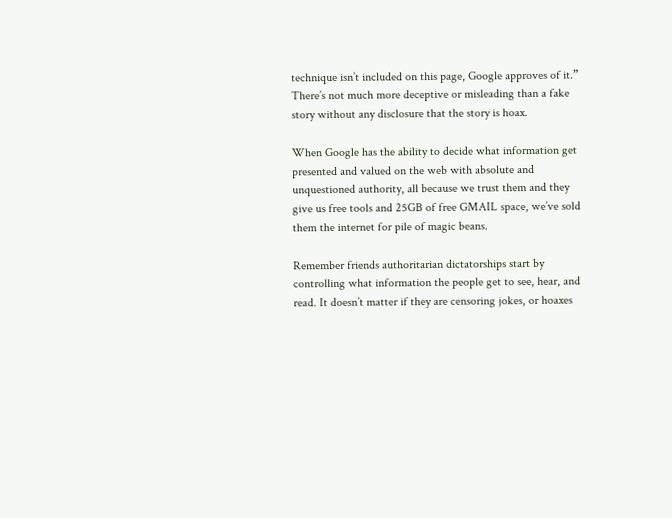technique isn’t included on this page, Google approves of it.”
There’s not much more deceptive or misleading than a fake story without any disclosure that the story is hoax.

When Google has the ability to decide what information get presented and valued on the web with absolute and unquestioned authority, all because we trust them and they give us free tools and 25GB of free GMAIL space, we’ve sold them the internet for pile of magic beans.

Remember friends authoritarian dictatorships start by controlling what information the people get to see, hear, and read. It doesn’t matter if they are censoring jokes, or hoaxes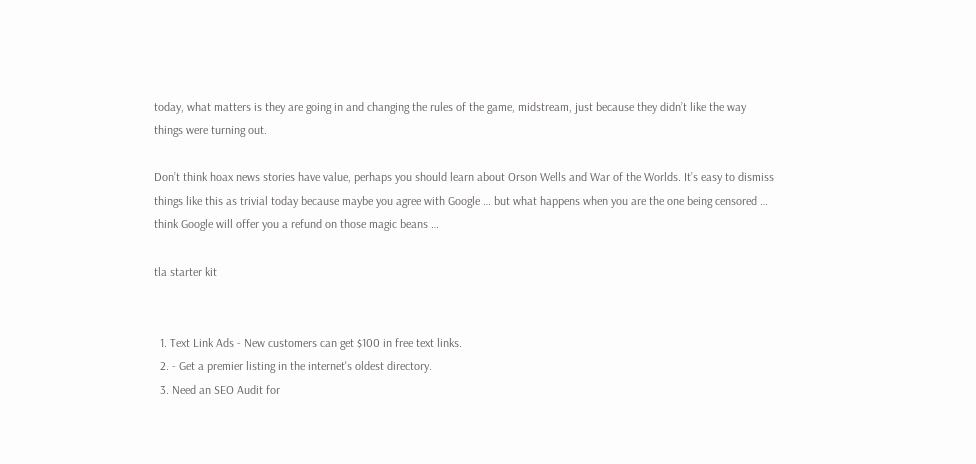today, what matters is they are going in and changing the rules of the game, midstream, just because they didn’t like the way things were turning out.

Don’t think hoax news stories have value, perhaps you should learn about Orson Wells and War of the Worlds. It’s easy to dismiss things like this as trivial today because maybe you agree with Google … but what happens when you are the one being censored … think Google will offer you a refund on those magic beans …

tla starter kit


  1. Text Link Ads - New customers can get $100 in free text links.
  2. - Get a premier listing in the internet's oldest directory.
  3. Need an SEO Audit for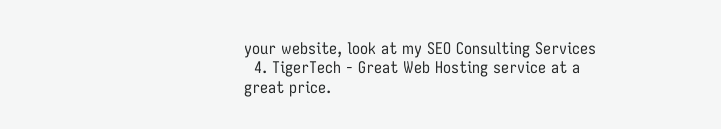your website, look at my SEO Consulting Services
  4. TigerTech - Great Web Hosting service at a great price.